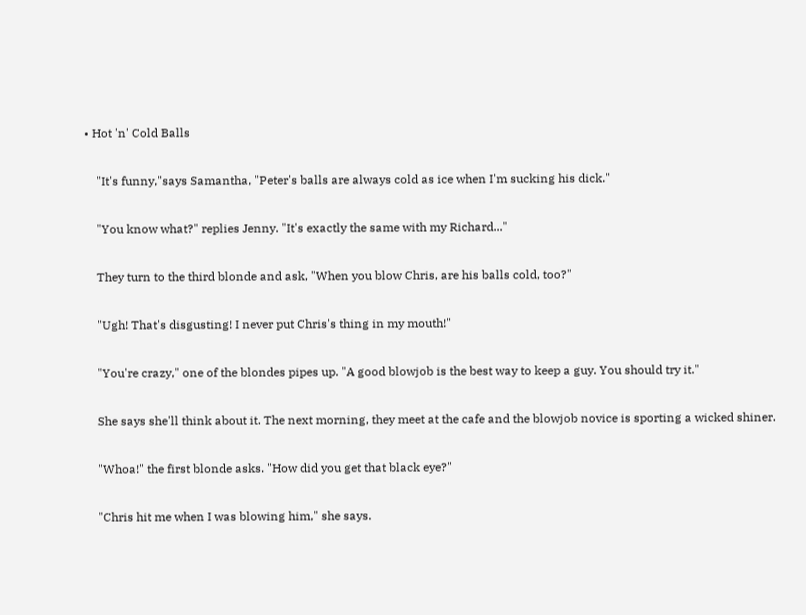• Hot 'n' Cold Balls

    "It's funny,"says Samantha, "Peter's balls are always cold as ice when I'm sucking his dick."

    "You know what?" replies Jenny. "It's exactly the same with my Richard..."

    They turn to the third blonde and ask, "When you blow Chris, are his balls cold, too?"

    "Ugh! That's disgusting! I never put Chris's thing in my mouth!"

    "You're crazy," one of the blondes pipes up. "A good blowjob is the best way to keep a guy. You should try it."

    She says she'll think about it. The next morning, they meet at the cafe and the blowjob novice is sporting a wicked shiner.

    "Whoa!" the first blonde asks. "How did you get that black eye?"

    "Chris hit me when I was blowing him," she says.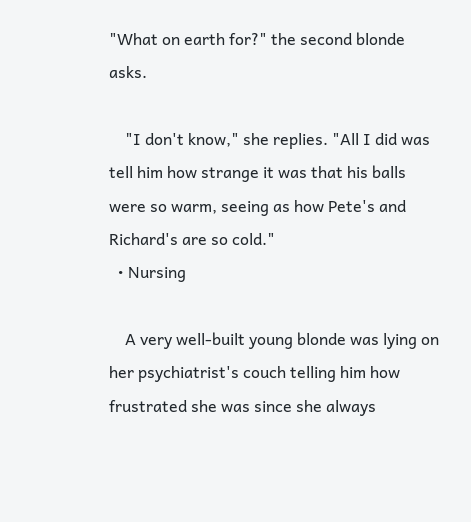"What on earth for?" the second blonde asks.

    "I don't know," she replies. "All I did was tell him how strange it was that his balls were so warm, seeing as how Pete's and Richard's are so cold."
  • Nursing

    A very well-built young blonde was lying on her psychiatrist's couch telling him how frustrated she was since she always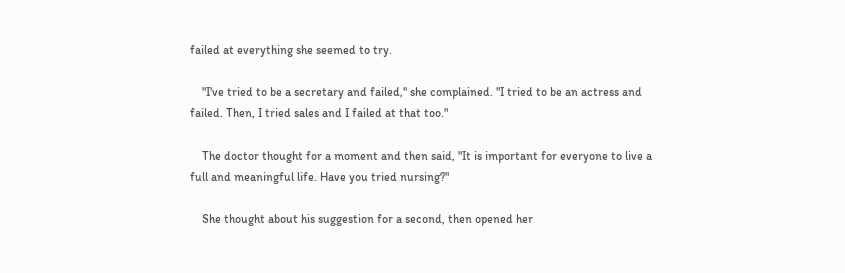failed at everything she seemed to try.

    "I've tried to be a secretary and failed," she complained. "I tried to be an actress and failed. Then, I tried sales and I failed at that too."

    The doctor thought for a moment and then said, "It is important for everyone to live a full and meaningful life. Have you tried nursing?"

    She thought about his suggestion for a second, then opened her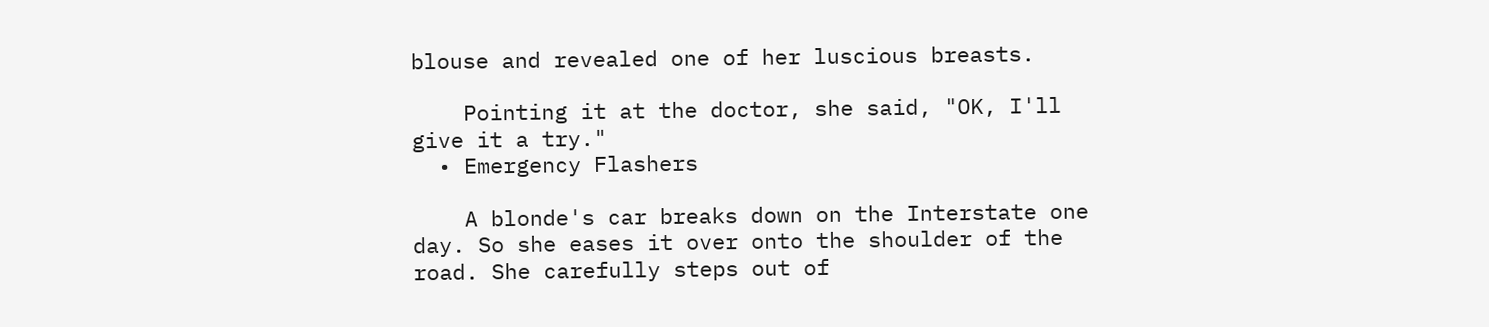blouse and revealed one of her luscious breasts.

    Pointing it at the doctor, she said, "OK, I'll give it a try."
  • Emergency Flashers

    A blonde's car breaks down on the Interstate one day. So she eases it over onto the shoulder of the road. She carefully steps out of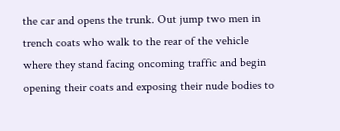the car and opens the trunk. Out jump two men in trench coats who walk to the rear of the vehicle where they stand facing oncoming traffic and begin opening their coats and exposing their nude bodies to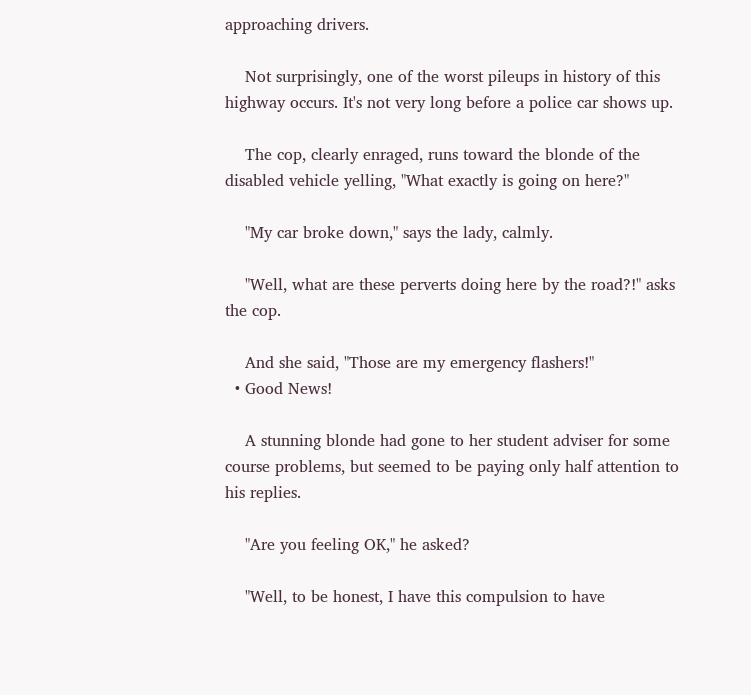approaching drivers.

    Not surprisingly, one of the worst pileups in history of this highway occurs. It's not very long before a police car shows up.

    The cop, clearly enraged, runs toward the blonde of the disabled vehicle yelling, "What exactly is going on here?"

    "My car broke down," says the lady, calmly.

    "Well, what are these perverts doing here by the road?!" asks the cop.

    And she said, "Those are my emergency flashers!"
  • Good News!

    A stunning blonde had gone to her student adviser for some course problems, but seemed to be paying only half attention to his replies.

    "Are you feeling OK," he asked?

    "Well, to be honest, I have this compulsion to have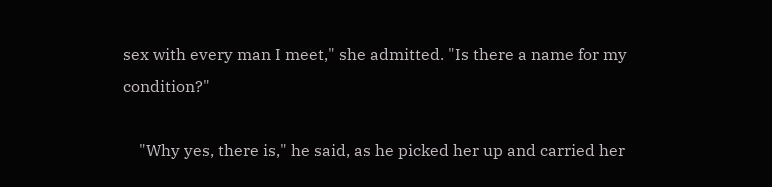sex with every man I meet," she admitted. "Is there a name for my condition?"

    "Why yes, there is," he said, as he picked her up and carried her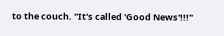to the couch. "It's called 'Good News'!!!"